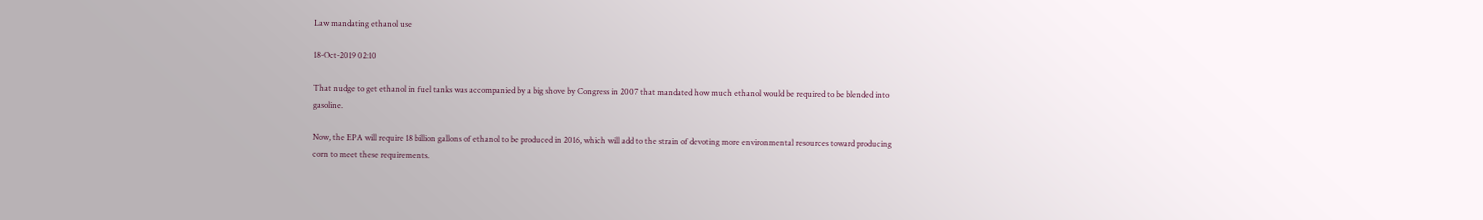Law mandating ethanol use

18-Oct-2019 02:10

That nudge to get ethanol in fuel tanks was accompanied by a big shove by Congress in 2007 that mandated how much ethanol would be required to be blended into gasoline.

Now, the EPA will require 18 billion gallons of ethanol to be produced in 2016, which will add to the strain of devoting more environmental resources toward producing corn to meet these requirements.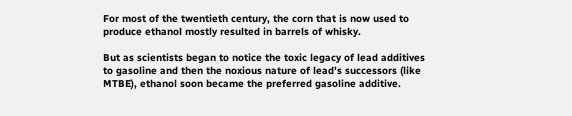For most of the twentieth century, the corn that is now used to produce ethanol mostly resulted in barrels of whisky.

But as scientists began to notice the toxic legacy of lead additives to gasoline and then the noxious nature of lead’s successors (like MTBE), ethanol soon became the preferred gasoline additive.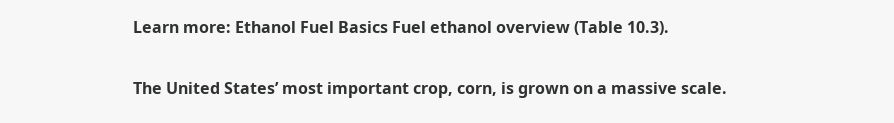Learn more: Ethanol Fuel Basics Fuel ethanol overview (Table 10.3).

The United States’ most important crop, corn, is grown on a massive scale.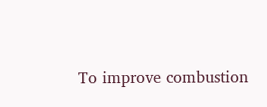To improve combustion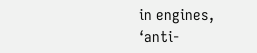in engines, ‘anti-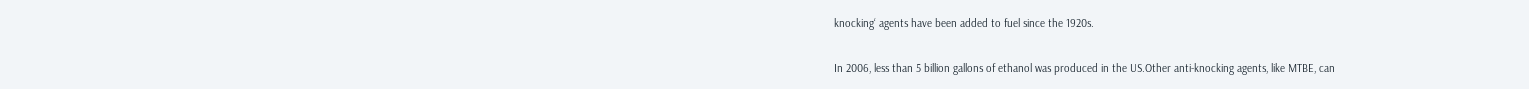knocking‘ agents have been added to fuel since the 1920s.

In 2006, less than 5 billion gallons of ethanol was produced in the US.Other anti-knocking agents, like MTBE, can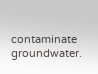contaminate groundwater.